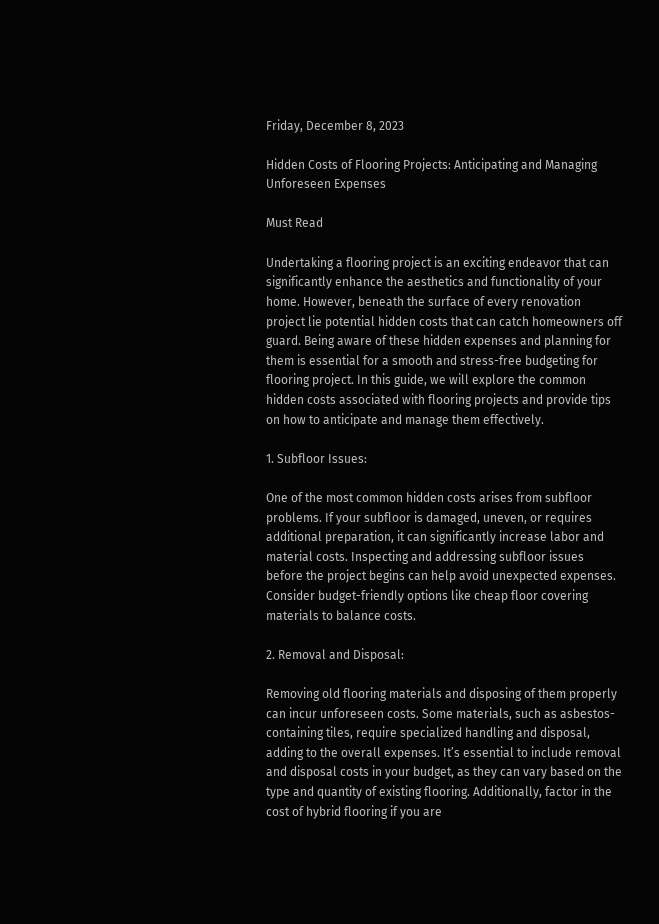Friday, December 8, 2023

Hidden Costs of Flooring Projects: Anticipating and Managing Unforeseen Expenses

Must Read

Undertaking a flooring project is an exciting endeavor that can significantly enhance the aesthetics and functionality of your home. However, beneath the surface of every renovation project lie potential hidden costs that can catch homeowners off guard. Being aware of these hidden expenses and planning for them is essential for a smooth and stress-free budgeting for flooring project. In this guide, we will explore the common hidden costs associated with flooring projects and provide tips on how to anticipate and manage them effectively.

1. Subfloor Issues:

One of the most common hidden costs arises from subfloor problems. If your subfloor is damaged, uneven, or requires additional preparation, it can significantly increase labor and material costs. Inspecting and addressing subfloor issues before the project begins can help avoid unexpected expenses. Consider budget-friendly options like cheap floor covering materials to balance costs.

2. Removal and Disposal:

Removing old flooring materials and disposing of them properly can incur unforeseen costs. Some materials, such as asbestos-containing tiles, require specialized handling and disposal, adding to the overall expenses. It’s essential to include removal and disposal costs in your budget, as they can vary based on the type and quantity of existing flooring. Additionally, factor in the cost of hybrid flooring if you are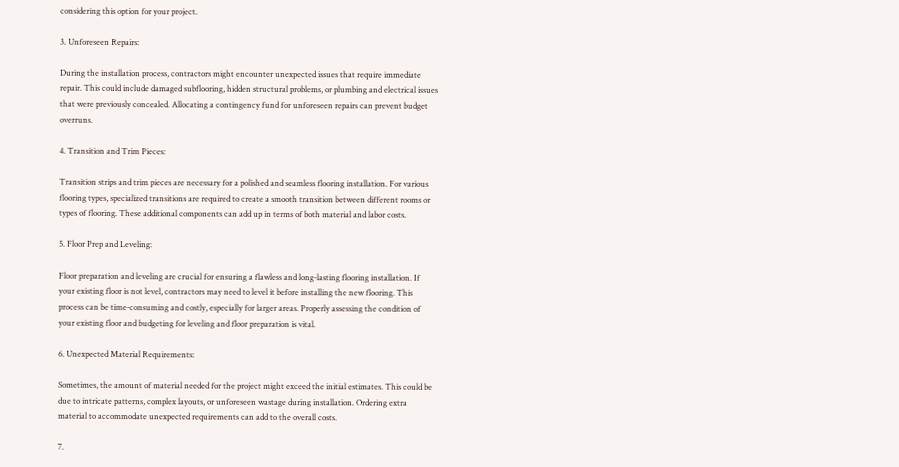considering this option for your project.

3. Unforeseen Repairs:

During the installation process, contractors might encounter unexpected issues that require immediate repair. This could include damaged subflooring, hidden structural problems, or plumbing and electrical issues that were previously concealed. Allocating a contingency fund for unforeseen repairs can prevent budget overruns.

4. Transition and Trim Pieces:

Transition strips and trim pieces are necessary for a polished and seamless flooring installation. For various flooring types, specialized transitions are required to create a smooth transition between different rooms or types of flooring. These additional components can add up in terms of both material and labor costs.

5. Floor Prep and Leveling:

Floor preparation and leveling are crucial for ensuring a flawless and long-lasting flooring installation. If your existing floor is not level, contractors may need to level it before installing the new flooring. This process can be time-consuming and costly, especially for larger areas. Properly assessing the condition of your existing floor and budgeting for leveling and floor preparation is vital.

6. Unexpected Material Requirements:

Sometimes, the amount of material needed for the project might exceed the initial estimates. This could be due to intricate patterns, complex layouts, or unforeseen wastage during installation. Ordering extra material to accommodate unexpected requirements can add to the overall costs.

7.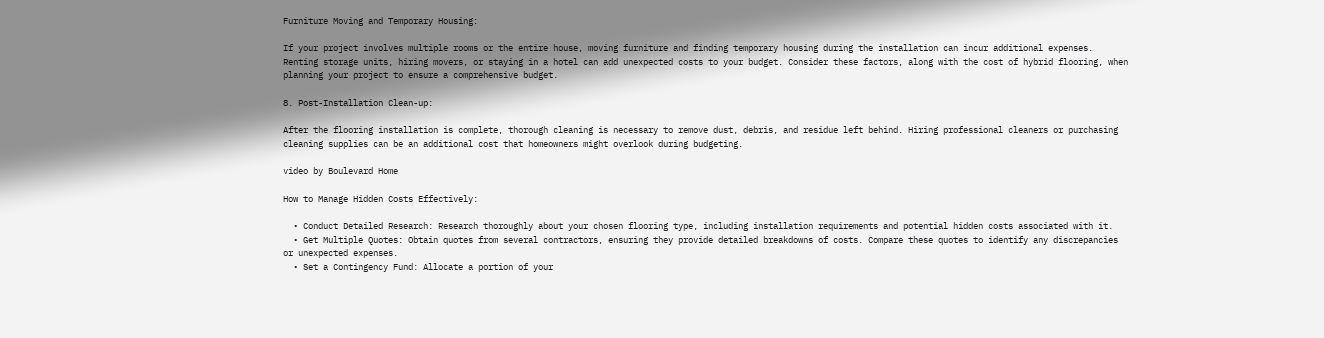Furniture Moving and Temporary Housing:

If your project involves multiple rooms or the entire house, moving furniture and finding temporary housing during the installation can incur additional expenses. Renting storage units, hiring movers, or staying in a hotel can add unexpected costs to your budget. Consider these factors, along with the cost of hybrid flooring, when planning your project to ensure a comprehensive budget.

8. Post-Installation Clean-up:

After the flooring installation is complete, thorough cleaning is necessary to remove dust, debris, and residue left behind. Hiring professional cleaners or purchasing cleaning supplies can be an additional cost that homeowners might overlook during budgeting.

video by Boulevard Home

How to Manage Hidden Costs Effectively:

  • Conduct Detailed Research: Research thoroughly about your chosen flooring type, including installation requirements and potential hidden costs associated with it.
  • Get Multiple Quotes: Obtain quotes from several contractors, ensuring they provide detailed breakdowns of costs. Compare these quotes to identify any discrepancies or unexpected expenses.
  • Set a Contingency Fund: Allocate a portion of your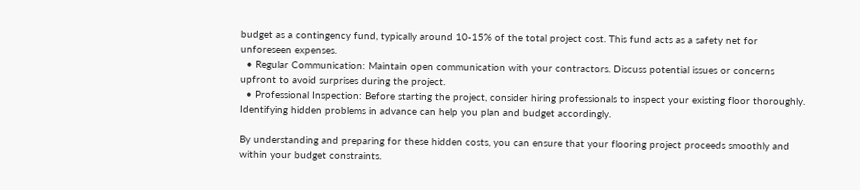budget as a contingency fund, typically around 10-15% of the total project cost. This fund acts as a safety net for unforeseen expenses.
  • Regular Communication: Maintain open communication with your contractors. Discuss potential issues or concerns upfront to avoid surprises during the project.
  • Professional Inspection: Before starting the project, consider hiring professionals to inspect your existing floor thoroughly. Identifying hidden problems in advance can help you plan and budget accordingly.

By understanding and preparing for these hidden costs, you can ensure that your flooring project proceeds smoothly and within your budget constraints.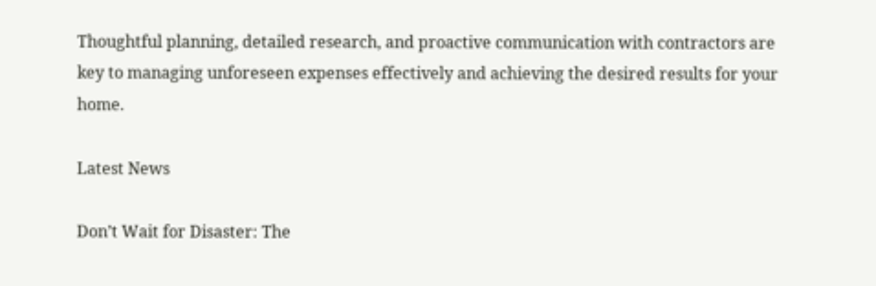Thoughtful planning, detailed research, and proactive communication with contractors are key to managing unforeseen expenses effectively and achieving the desired results for your home.

Latest News

Don’t Wait for Disaster: The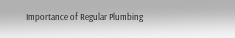Importance of Regular Plumbing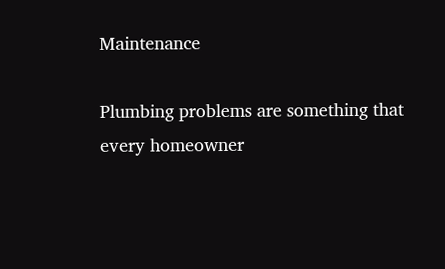Maintenance

Plumbing problems are something that every homeowner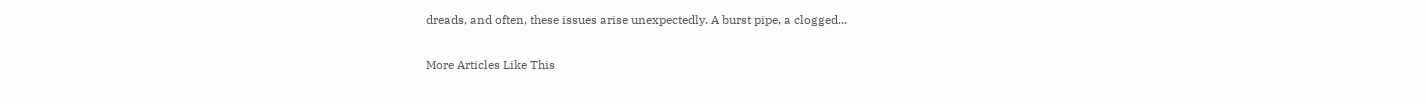dreads, and often, these issues arise unexpectedly. A burst pipe, a clogged...

More Articles Like This